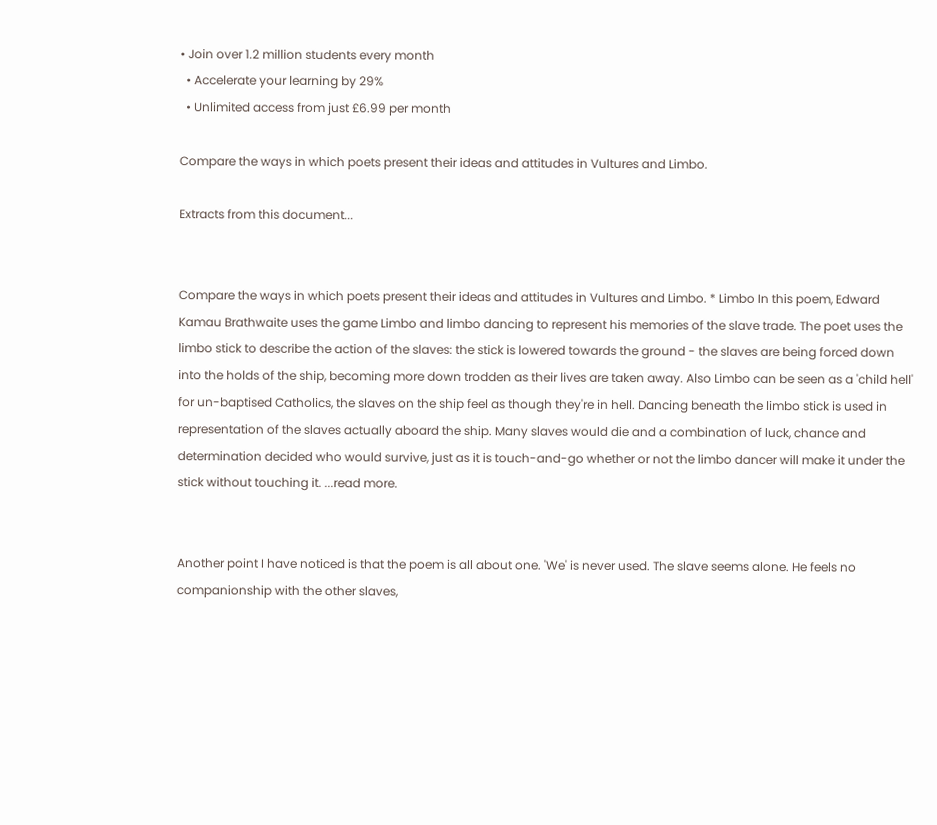• Join over 1.2 million students every month
  • Accelerate your learning by 29%
  • Unlimited access from just £6.99 per month

Compare the ways in which poets present their ideas and attitudes in Vultures and Limbo.

Extracts from this document...


Compare the ways in which poets present their ideas and attitudes in Vultures and Limbo. * Limbo In this poem, Edward Kamau Brathwaite uses the game Limbo and limbo dancing to represent his memories of the slave trade. The poet uses the limbo stick to describe the action of the slaves: the stick is lowered towards the ground - the slaves are being forced down into the holds of the ship, becoming more down trodden as their lives are taken away. Also Limbo can be seen as a 'child hell' for un-baptised Catholics, the slaves on the ship feel as though they're in hell. Dancing beneath the limbo stick is used in representation of the slaves actually aboard the ship. Many slaves would die and a combination of luck, chance and determination decided who would survive, just as it is touch-and-go whether or not the limbo dancer will make it under the stick without touching it. ...read more.


Another point I have noticed is that the poem is all about one. 'We' is never used. The slave seems alone. He feels no companionship with the other slaves,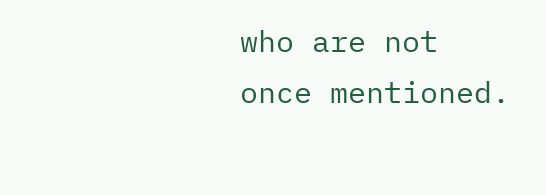who are not once mentioned.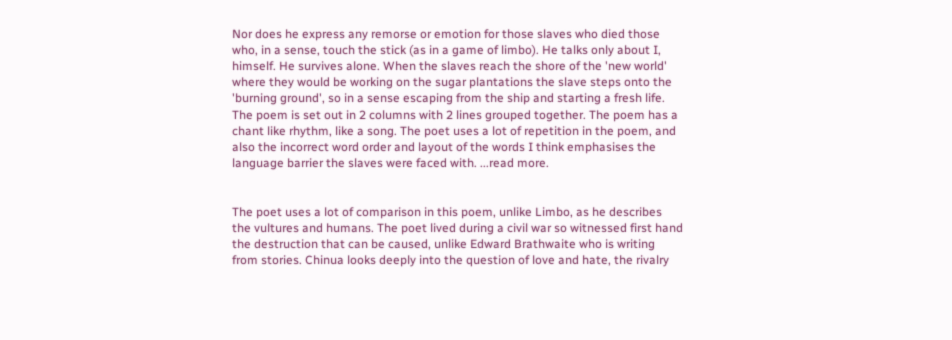Nor does he express any remorse or emotion for those slaves who died those who, in a sense, touch the stick (as in a game of limbo). He talks only about I, himself. He survives alone. When the slaves reach the shore of the 'new world' where they would be working on the sugar plantations the slave steps onto the 'burning ground', so in a sense escaping from the ship and starting a fresh life. The poem is set out in 2 columns with 2 lines grouped together. The poem has a chant like rhythm, like a song. The poet uses a lot of repetition in the poem, and also the incorrect word order and layout of the words I think emphasises the language barrier the slaves were faced with. ...read more.


The poet uses a lot of comparison in this poem, unlike Limbo, as he describes the vultures and humans. The poet lived during a civil war so witnessed first hand the destruction that can be caused, unlike Edward Brathwaite who is writing from stories. Chinua looks deeply into the question of love and hate, the rivalry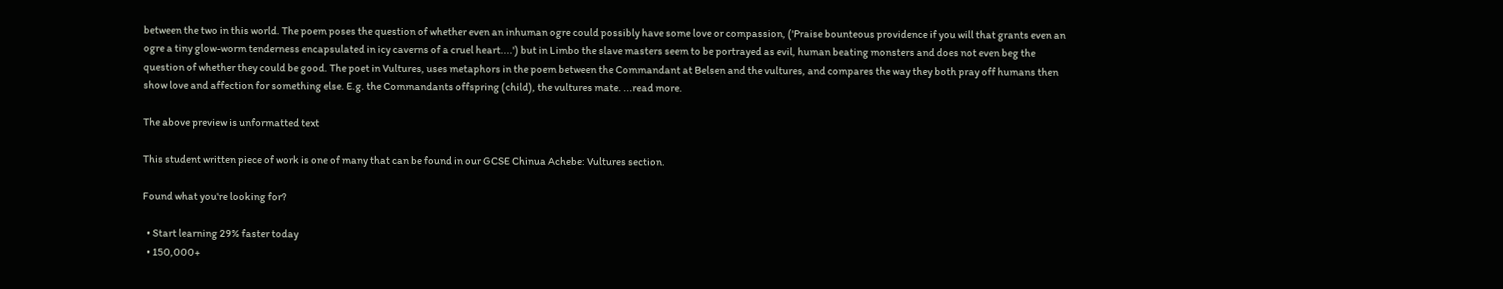between the two in this world. The poem poses the question of whether even an inhuman ogre could possibly have some love or compassion, ('Praise bounteous providence if you will that grants even an ogre a tiny glow-worm tenderness encapsulated in icy caverns of a cruel heart....') but in Limbo the slave masters seem to be portrayed as evil, human beating monsters and does not even beg the question of whether they could be good. The poet in Vultures, uses metaphors in the poem between the Commandant at Belsen and the vultures, and compares the way they both pray off humans then show love and affection for something else. E.g. the Commandants offspring (child), the vultures mate. ...read more.

The above preview is unformatted text

This student written piece of work is one of many that can be found in our GCSE Chinua Achebe: Vultures section.

Found what you're looking for?

  • Start learning 29% faster today
  • 150,000+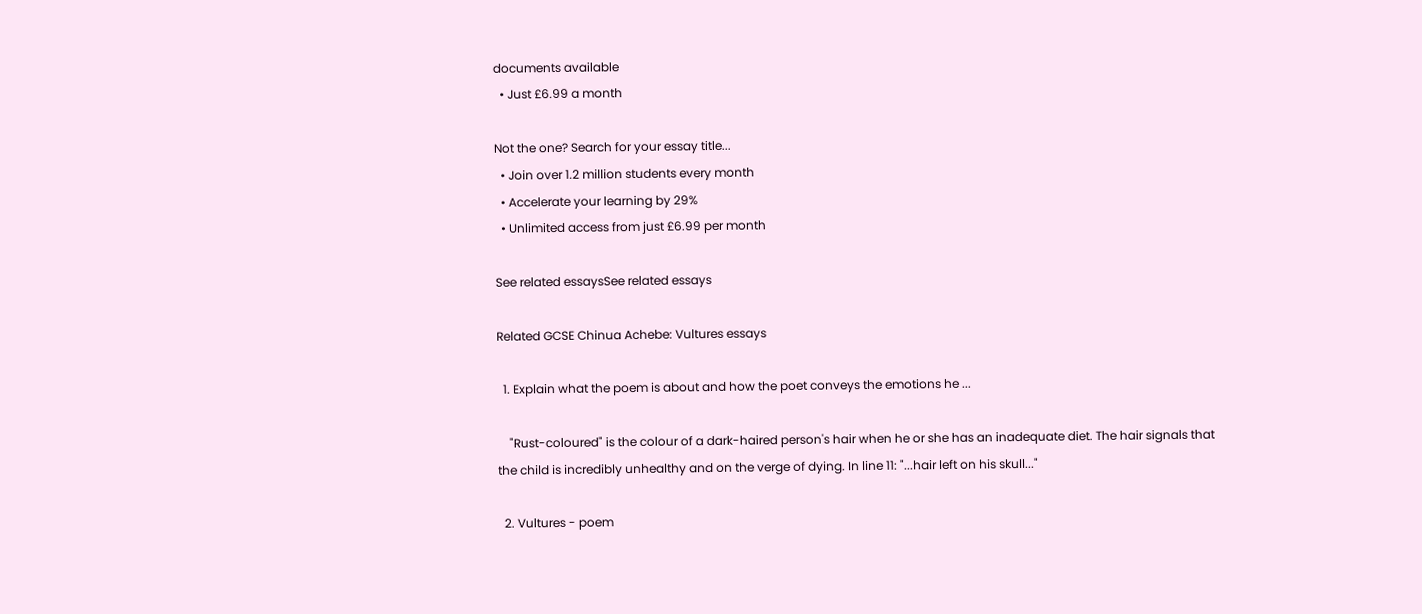documents available
  • Just £6.99 a month

Not the one? Search for your essay title...
  • Join over 1.2 million students every month
  • Accelerate your learning by 29%
  • Unlimited access from just £6.99 per month

See related essaysSee related essays

Related GCSE Chinua Achebe: Vultures essays

  1. Explain what the poem is about and how the poet conveys the emotions he ...

    "Rust-coloured" is the colour of a dark-haired person's hair when he or she has an inadequate diet. The hair signals that the child is incredibly unhealthy and on the verge of dying. In line 11: "...hair left on his skull..."

  2. Vultures - poem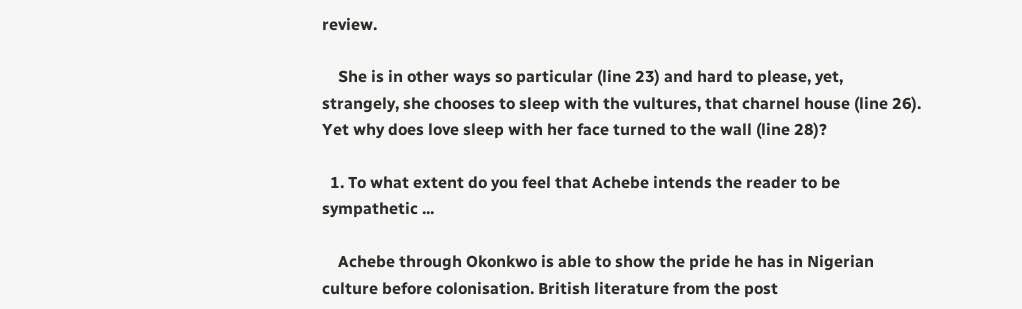review.

    She is in other ways so particular (line 23) and hard to please, yet, strangely, she chooses to sleep with the vultures, that charnel house (line 26). Yet why does love sleep with her face turned to the wall (line 28)?

  1. To what extent do you feel that Achebe intends the reader to be sympathetic ...

    Achebe through Okonkwo is able to show the pride he has in Nigerian culture before colonisation. British literature from the post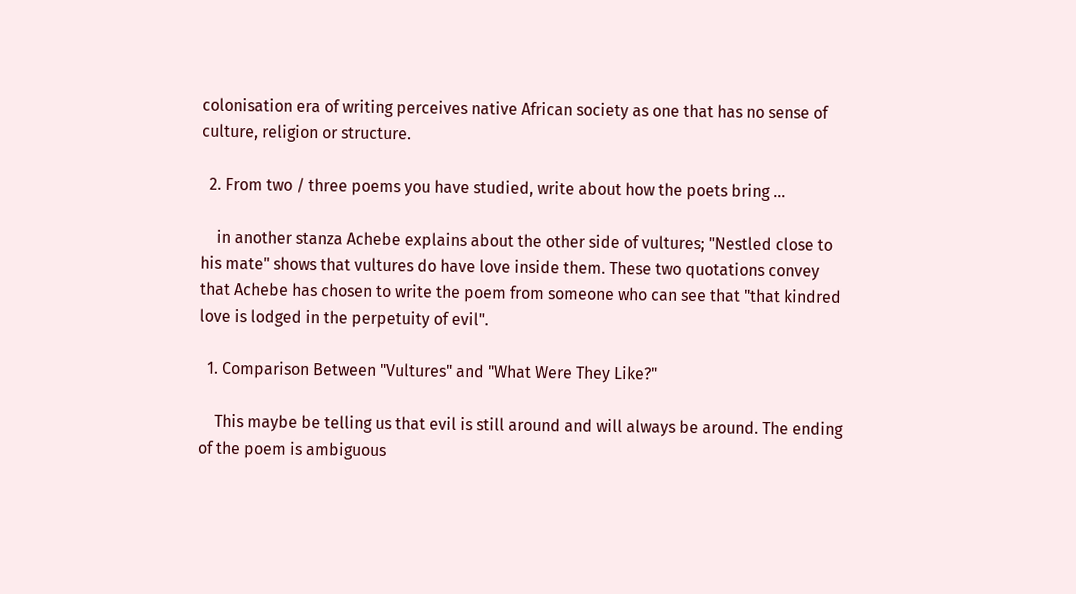colonisation era of writing perceives native African society as one that has no sense of culture, religion or structure.

  2. From two / three poems you have studied, write about how the poets bring ...

    in another stanza Achebe explains about the other side of vultures; "Nestled close to his mate" shows that vultures do have love inside them. These two quotations convey that Achebe has chosen to write the poem from someone who can see that "that kindred love is lodged in the perpetuity of evil".

  1. Comparison Between "Vultures" and "What Were They Like?"

    This maybe be telling us that evil is still around and will always be around. The ending of the poem is ambiguous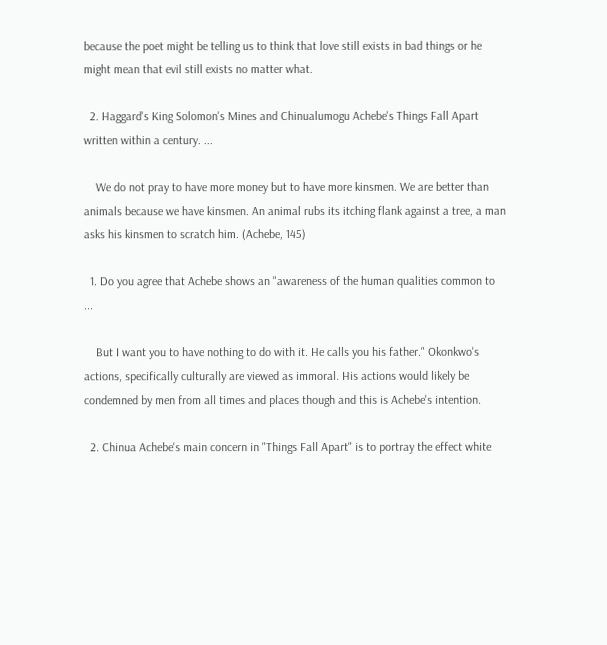because the poet might be telling us to think that love still exists in bad things or he might mean that evil still exists no matter what.

  2. Haggard's King Solomon's Mines and Chinualumogu Achebe's Things Fall Apart written within a century. ...

    We do not pray to have more money but to have more kinsmen. We are better than animals because we have kinsmen. An animal rubs its itching flank against a tree, a man asks his kinsmen to scratch him. (Achebe, 145)

  1. Do you agree that Achebe shows an "awareness of the human qualities common to ...

    But I want you to have nothing to do with it. He calls you his father." Okonkwo's actions, specifically culturally are viewed as immoral. His actions would likely be condemned by men from all times and places though and this is Achebe's intention.

  2. Chinua Achebe's main concern in "Things Fall Apart" is to portray the effect white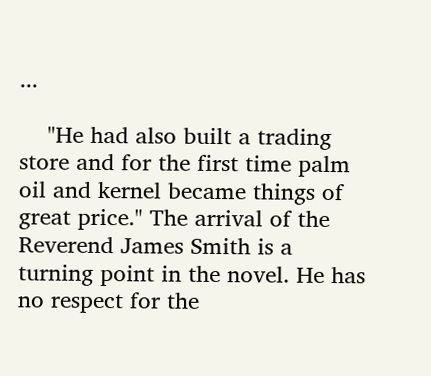...

    "He had also built a trading store and for the first time palm oil and kernel became things of great price." The arrival of the Reverend James Smith is a turning point in the novel. He has no respect for the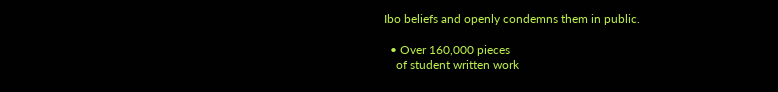Ibo beliefs and openly condemns them in public.

  • Over 160,000 pieces
    of student written work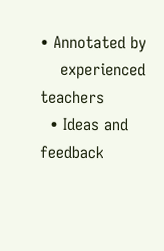• Annotated by
    experienced teachers
  • Ideas and feedback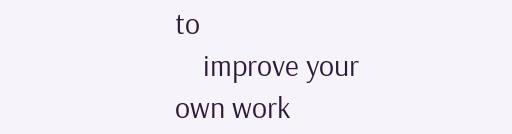to
    improve your own work